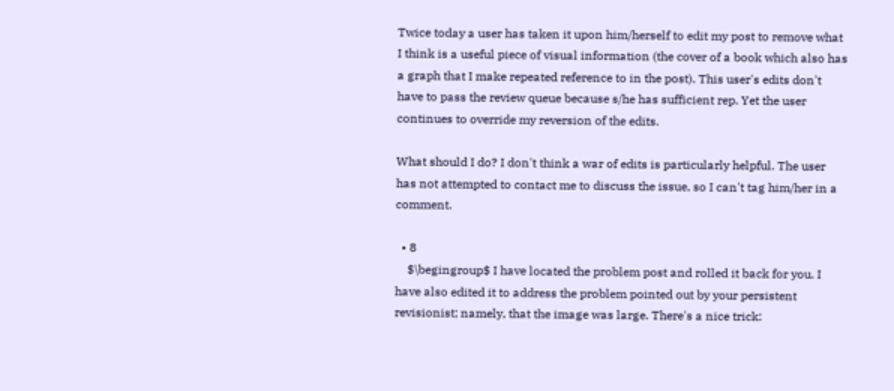Twice today a user has taken it upon him/herself to edit my post to remove what I think is a useful piece of visual information (the cover of a book which also has a graph that I make repeated reference to in the post). This user's edits don't have to pass the review queue because s/he has sufficient rep. Yet the user continues to override my reversion of the edits.

What should I do? I don't think a war of edits is particularly helpful. The user has not attempted to contact me to discuss the issue, so I can't tag him/her in a comment.

  • 8
    $\begingroup$ I have located the problem post and rolled it back for you. I have also edited it to address the problem pointed out by your persistent revisionist; namely, that the image was large. There's a nice trick: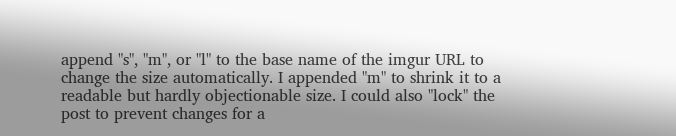append "s", "m", or "l" to the base name of the imgur URL to change the size automatically. I appended "m" to shrink it to a readable but hardly objectionable size. I could also "lock" the post to prevent changes for a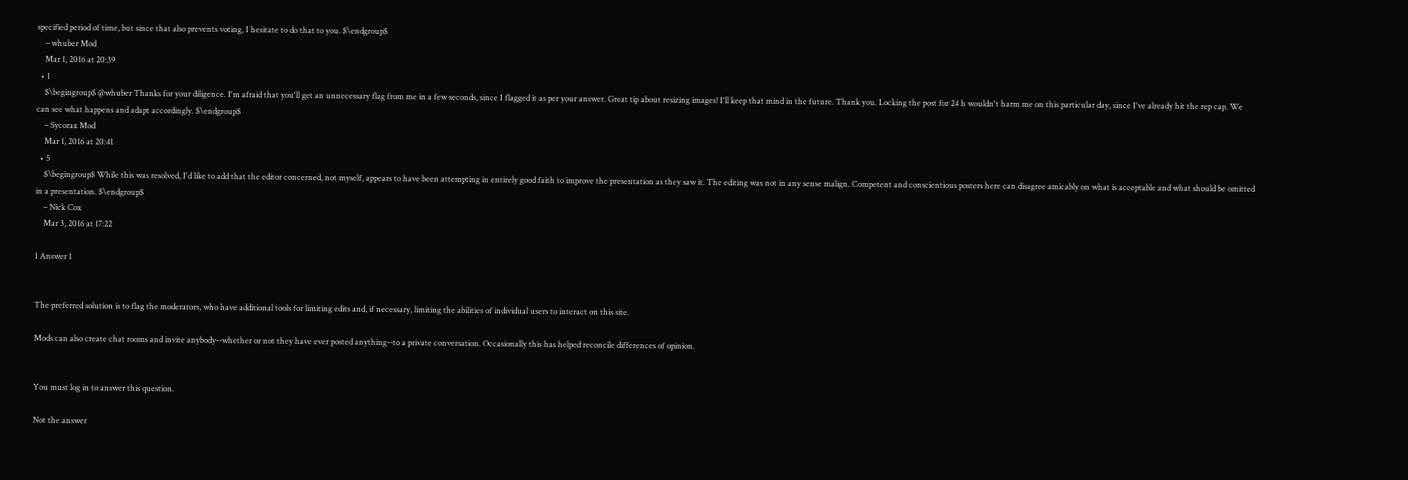specified period of time, but since that also prevents voting, I hesitate to do that to you. $\endgroup$
    – whuber Mod
    Mar 1, 2016 at 20:39
  • 1
    $\begingroup$ @whuber Thanks for your diligence. I'm afraid that you'll get an unnecessary flag from me in a few seconds, since I flagged it as per your answer. Great tip about resizing images! I'll keep that mind in the future. Thank you. Locking the post for 24 h wouldn't harm me on this particular day, since I've already hit the rep cap. We can see what happens and adapt accordingly. $\endgroup$
    – Sycorax Mod
    Mar 1, 2016 at 20:41
  • 5
    $\begingroup$ While this was resolved, I'd like to add that the editor concerned, not myself, appears to have been attempting in entirely good faith to improve the presentation as they saw it. The editing was not in any sense malign. Competent and conscientious posters here can disagree amicably on what is acceptable and what should be omitted in a presentation. $\endgroup$
    – Nick Cox
    Mar 3, 2016 at 17:22

1 Answer 1


The preferred solution is to flag the moderators, who have additional tools for limiting edits and, if necessary, limiting the abilities of individual users to interact on this site.

Mods can also create chat rooms and invite anybody--whether or not they have ever posted anything--to a private conversation. Occasionally this has helped reconcile differences of opinion.


You must log in to answer this question.

Not the answer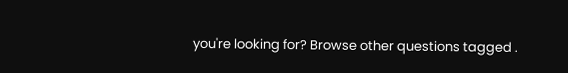you're looking for? Browse other questions tagged .